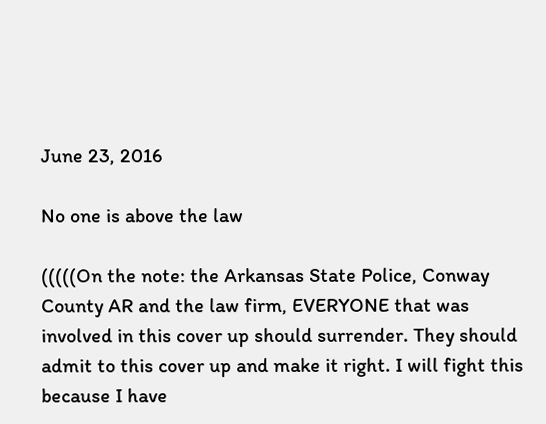June 23, 2016

No one is above the law

(((((On the note: the Arkansas State Police, Conway County AR and the law firm, EVERYONE that was involved in this cover up should surrender. They should admit to this cover up and make it right. I will fight this because I have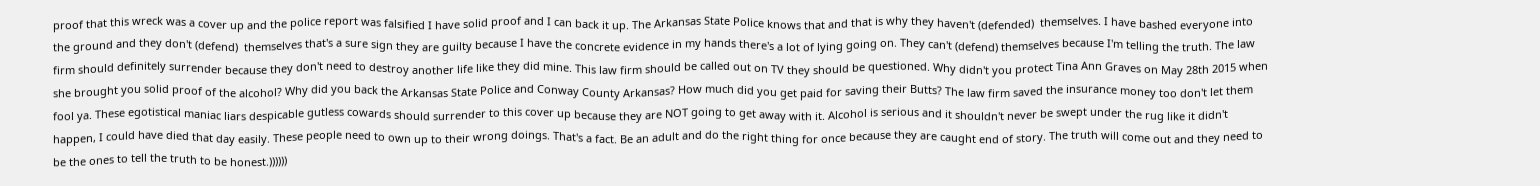proof that this wreck was a cover up and the police report was falsified I have solid proof and I can back it up. The Arkansas State Police knows that and that is why they haven't (defended)  themselves. I have bashed everyone into the ground and they don't (defend)  themselves that's a sure sign they are guilty because I have the concrete evidence in my hands there's a lot of lying going on. They can't (defend) themselves because I'm telling the truth. The law firm should definitely surrender because they don't need to destroy another life like they did mine. This law firm should be called out on TV they should be questioned. Why didn't you protect Tina Ann Graves on May 28th 2015 when she brought you solid proof of the alcohol? Why did you back the Arkansas State Police and Conway County Arkansas? How much did you get paid for saving their Butts? The law firm saved the insurance money too don't let them fool ya. These egotistical maniac liars despicable gutless cowards should surrender to this cover up because they are NOT going to get away with it. Alcohol is serious and it shouldn't never be swept under the rug like it didn't happen, I could have died that day easily. These people need to own up to their wrong doings. That's a fact. Be an adult and do the right thing for once because they are caught end of story. The truth will come out and they need to be the ones to tell the truth to be honest.))))))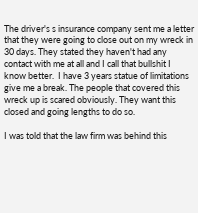The driver's s insurance company sent me a letter that they were going to close out on my wreck in 30 days. They stated they haven't had any contact with me at all and I call that bullshit I know better.  I have 3 years statue of limitations give me a break. The people that covered this wreck up is scared obviously. They want this closed and going lengths to do so.

I was told that the law firm was behind this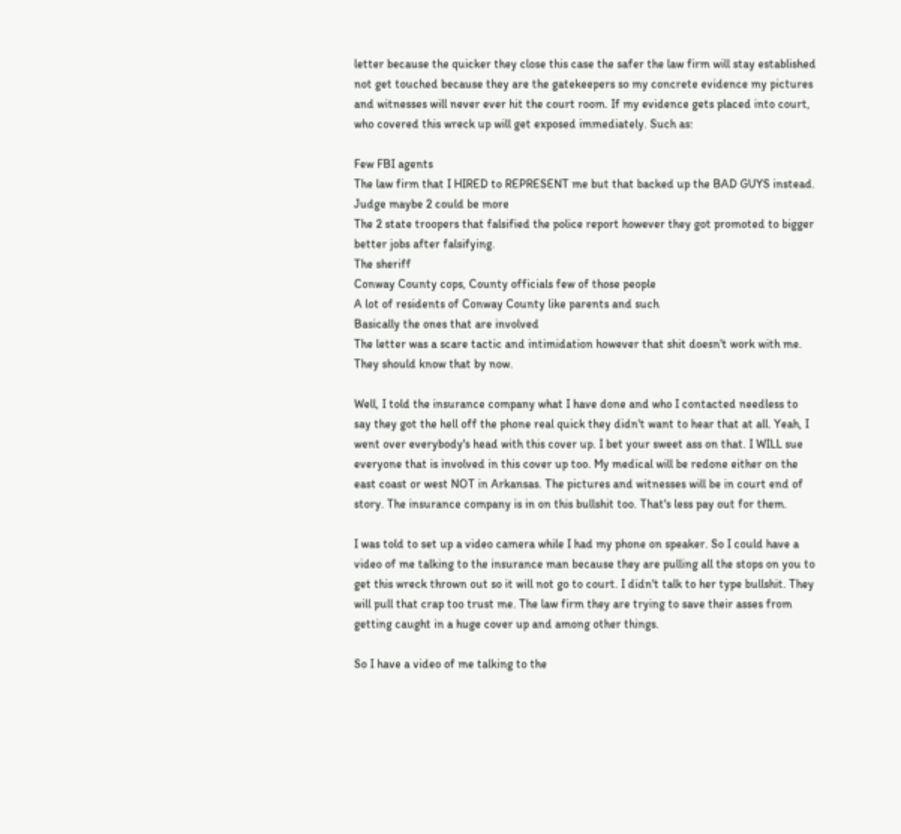letter because the quicker they close this case the safer the law firm will stay established not get touched because they are the gatekeepers so my concrete evidence my pictures and witnesses will never ever hit the court room. If my evidence gets placed into court, who covered this wreck up will get exposed immediately. Such as:

Few FBI agents
The law firm that I HIRED to REPRESENT me but that backed up the BAD GUYS instead.
Judge maybe 2 could be more
The 2 state troopers that falsified the police report however they got promoted to bigger better jobs after falsifying.
The sheriff
Conway County cops, County officials few of those people
A lot of residents of Conway County like parents and such
Basically the ones that are involved
The letter was a scare tactic and intimidation however that shit doesn't work with me. They should know that by now.

Well, I told the insurance company what I have done and who I contacted needless to say they got the hell off the phone real quick they didn't want to hear that at all. Yeah, I went over everybody's head with this cover up. I bet your sweet ass on that. I WILL sue everyone that is involved in this cover up too. My medical will be redone either on the east coast or west NOT in Arkansas. The pictures and witnesses will be in court end of story. The insurance company is in on this bullshit too. That's less pay out for them.

I was told to set up a video camera while I had my phone on speaker. So I could have a video of me talking to the insurance man because they are pulling all the stops on you to get this wreck thrown out so it will not go to court. I didn't talk to her type bullshit. They will pull that crap too trust me. The law firm they are trying to save their asses from getting caught in a huge cover up and among other things.

So I have a video of me talking to the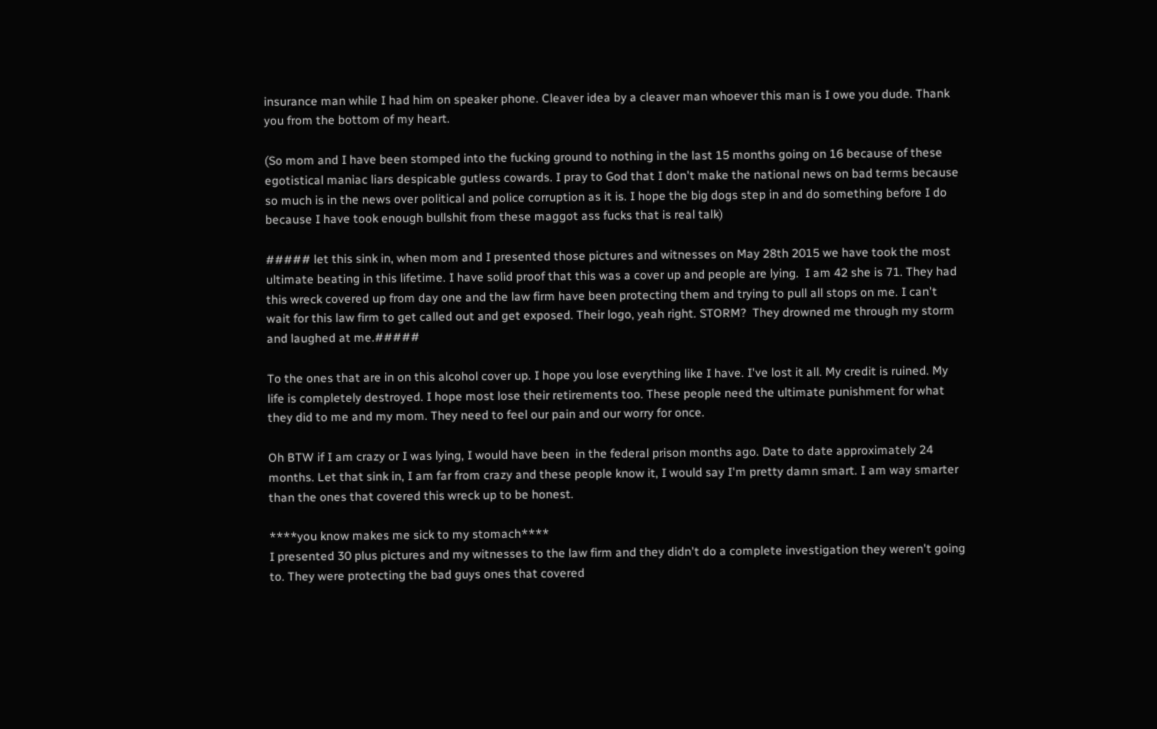insurance man while I had him on speaker phone. Cleaver idea by a cleaver man whoever this man is I owe you dude. Thank you from the bottom of my heart.

(So mom and I have been stomped into the fucking ground to nothing in the last 15 months going on 16 because of these egotistical maniac liars despicable gutless cowards. I pray to God that I don't make the national news on bad terms because so much is in the news over political and police corruption as it is. I hope the big dogs step in and do something before I do because I have took enough bullshit from these maggot ass fucks that is real talk)

##### let this sink in, when mom and I presented those pictures and witnesses on May 28th 2015 we have took the most ultimate beating in this lifetime. I have solid proof that this was a cover up and people are lying.  I am 42 she is 71. They had this wreck covered up from day one and the law firm have been protecting them and trying to pull all stops on me. I can't wait for this law firm to get called out and get exposed. Their logo, yeah right. STORM?  They drowned me through my storm and laughed at me.#####

To the ones that are in on this alcohol cover up. I hope you lose everything like I have. I've lost it all. My credit is ruined. My life is completely destroyed. I hope most lose their retirements too. These people need the ultimate punishment for what they did to me and my mom. They need to feel our pain and our worry for once.

Oh BTW if I am crazy or I was lying, I would have been  in the federal prison months ago. Date to date approximately 24 months. Let that sink in, I am far from crazy and these people know it, I would say I'm pretty damn smart. I am way smarter than the ones that covered this wreck up to be honest.

****you know makes me sick to my stomach****
I presented 30 plus pictures and my witnesses to the law firm and they didn't do a complete investigation they weren't going to. They were protecting the bad guys ones that covered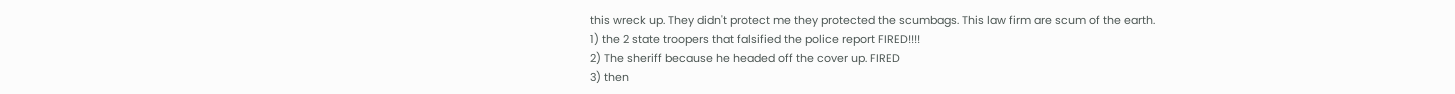this wreck up. They didn't protect me they protected the scumbags. This law firm are scum of the earth.
1) the 2 state troopers that falsified the police report FIRED!!!!
2) The sheriff because he headed off the cover up. FIRED
3) then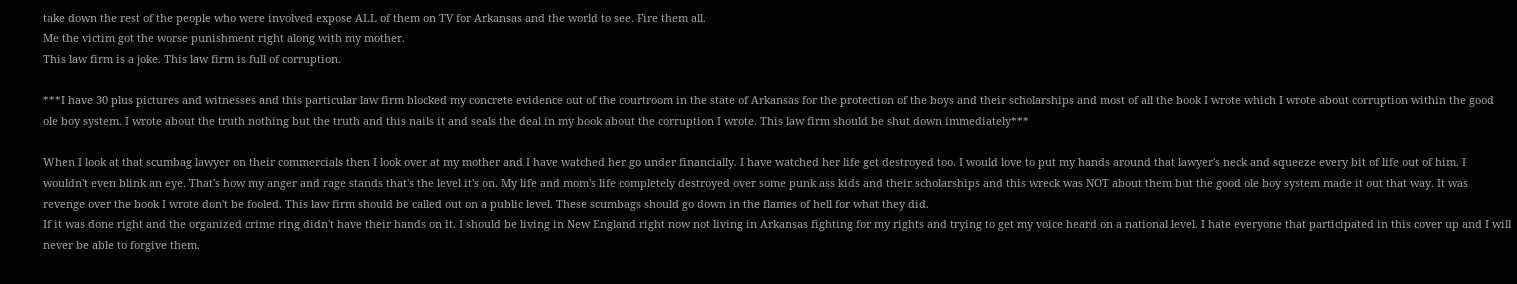take down the rest of the people who were involved expose ALL of them on TV for Arkansas and the world to see. Fire them all.
Me the victim got the worse punishment right along with my mother.
This law firm is a joke. This law firm is full of corruption.

***I have 30 plus pictures and witnesses and this particular law firm blocked my concrete evidence out of the courtroom in the state of Arkansas for the protection of the boys and their scholarships and most of all the book I wrote which I wrote about corruption within the good ole boy system. I wrote about the truth nothing but the truth and this nails it and seals the deal in my book about the corruption I wrote. This law firm should be shut down immediately***

When I look at that scumbag lawyer on their commercials then I look over at my mother and I have watched her go under financially. I have watched her life get destroyed too. I would love to put my hands around that lawyer's neck and squeeze every bit of life out of him. I wouldn't even blink an eye. That's how my anger and rage stands that's the level it's on. My life and mom's life completely destroyed over some punk ass kids and their scholarships and this wreck was NOT about them but the good ole boy system made it out that way. It was revenge over the book I wrote don't be fooled. This law firm should be called out on a public level. These scumbags should go down in the flames of hell for what they did.
If it was done right and the organized crime ring didn't have their hands on it. I should be living in New England right now not living in Arkansas fighting for my rights and trying to get my voice heard on a national level. I hate everyone that participated in this cover up and I will never be able to forgive them.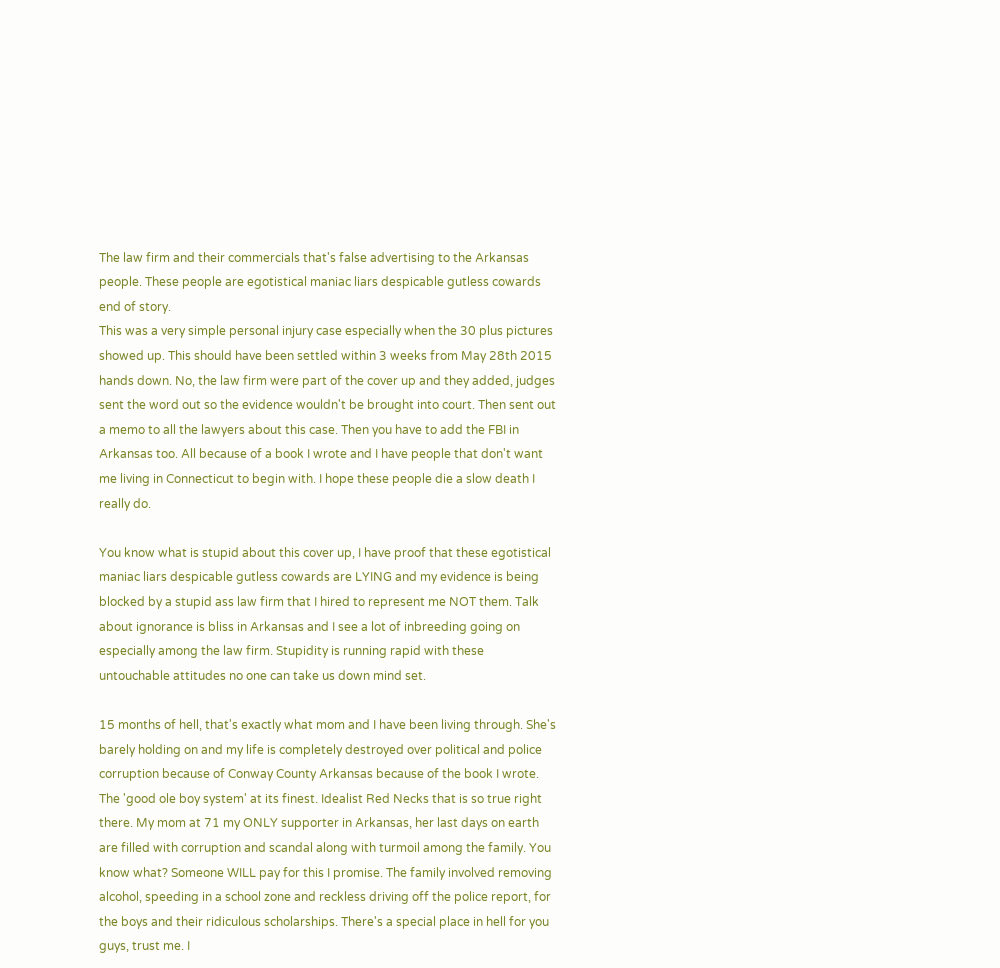The law firm and their commercials that's false advertising to the Arkansas people. These people are egotistical maniac liars despicable gutless cowards end of story.
This was a very simple personal injury case especially when the 30 plus pictures showed up. This should have been settled within 3 weeks from May 28th 2015 hands down. No, the law firm were part of the cover up and they added, judges sent the word out so the evidence wouldn't be brought into court. Then sent out a memo to all the lawyers about this case. Then you have to add the FBI in Arkansas too. All because of a book I wrote and I have people that don't want me living in Connecticut to begin with. I hope these people die a slow death I really do.

You know what is stupid about this cover up, I have proof that these egotistical maniac liars despicable gutless cowards are LYING and my evidence is being blocked by a stupid ass law firm that I hired to represent me NOT them. Talk about ignorance is bliss in Arkansas and I see a lot of inbreeding going on especially among the law firm. Stupidity is running rapid with these untouchable attitudes no one can take us down mind set.

15 months of hell, that's exactly what mom and I have been living through. She's barely holding on and my life is completely destroyed over political and police corruption because of Conway County Arkansas because of the book I wrote. The 'good ole boy system' at its finest. Idealist Red Necks that is so true right there. My mom at 71 my ONLY supporter in Arkansas, her last days on earth are filled with corruption and scandal along with turmoil among the family. You know what? Someone WILL pay for this I promise. The family involved removing alcohol, speeding in a school zone and reckless driving off the police report, for the boys and their ridiculous scholarships. There's a special place in hell for you guys, trust me. I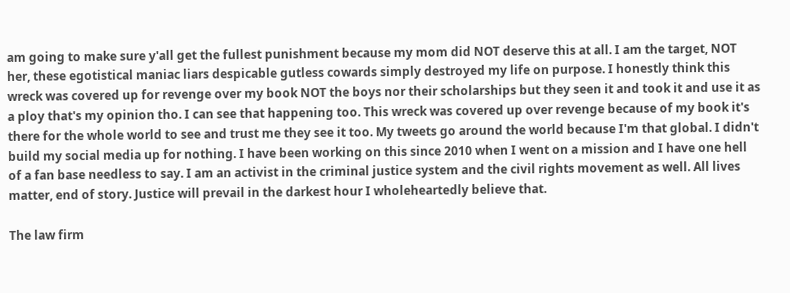am going to make sure y'all get the fullest punishment because my mom did NOT deserve this at all. I am the target, NOT her, these egotistical maniac liars despicable gutless cowards simply destroyed my life on purpose. I honestly think this wreck was covered up for revenge over my book NOT the boys nor their scholarships but they seen it and took it and use it as a ploy that's my opinion tho. I can see that happening too. This wreck was covered up over revenge because of my book it's there for the whole world to see and trust me they see it too. My tweets go around the world because I'm that global. I didn't build my social media up for nothing. I have been working on this since 2010 when I went on a mission and I have one hell of a fan base needless to say. I am an activist in the criminal justice system and the civil rights movement as well. All lives matter, end of story. Justice will prevail in the darkest hour I wholeheartedly believe that.

The law firm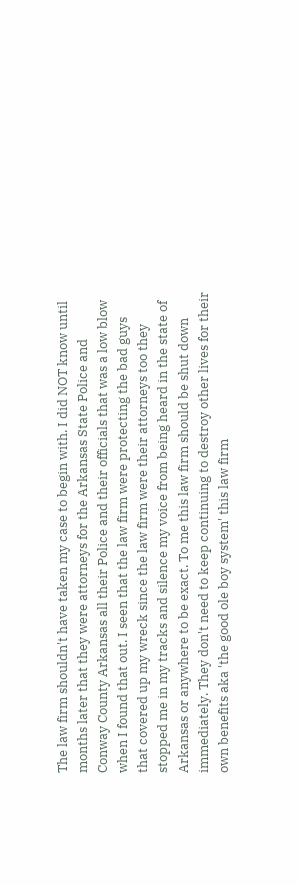The law firm shouldn't have taken my case to begin with. I did NOT know until months later that they were attorneys for the Arkansas State Police and Conway County Arkansas all their Police and their officials that was a low blow when I found that out. I seen that the law firm were protecting the bad guys that covered up my wreck since the law firm were their attorneys too they stopped me in my tracks and silence my voice from being heard in the state of Arkansas or anywhere to be exact. To me this law firm should be shut down immediately. They don't need to keep continuing to destroy other lives for their own benefits aka 'the good ole boy system' this law firm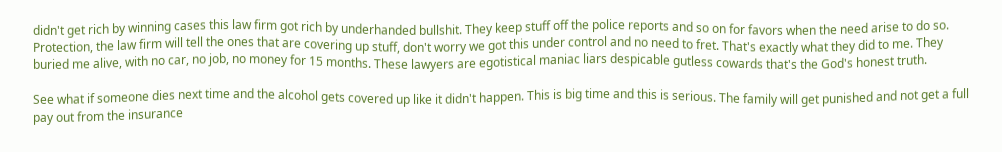didn't get rich by winning cases this law firm got rich by underhanded bullshit. They keep stuff off the police reports and so on for favors when the need arise to do so. Protection, the law firm will tell the ones that are covering up stuff, don't worry we got this under control and no need to fret. That's exactly what they did to me. They buried me alive, with no car, no job, no money for 15 months. These lawyers are egotistical maniac liars despicable gutless cowards that's the God's honest truth.

See what if someone dies next time and the alcohol gets covered up like it didn't happen. This is big time and this is serious. The family will get punished and not get a full pay out from the insurance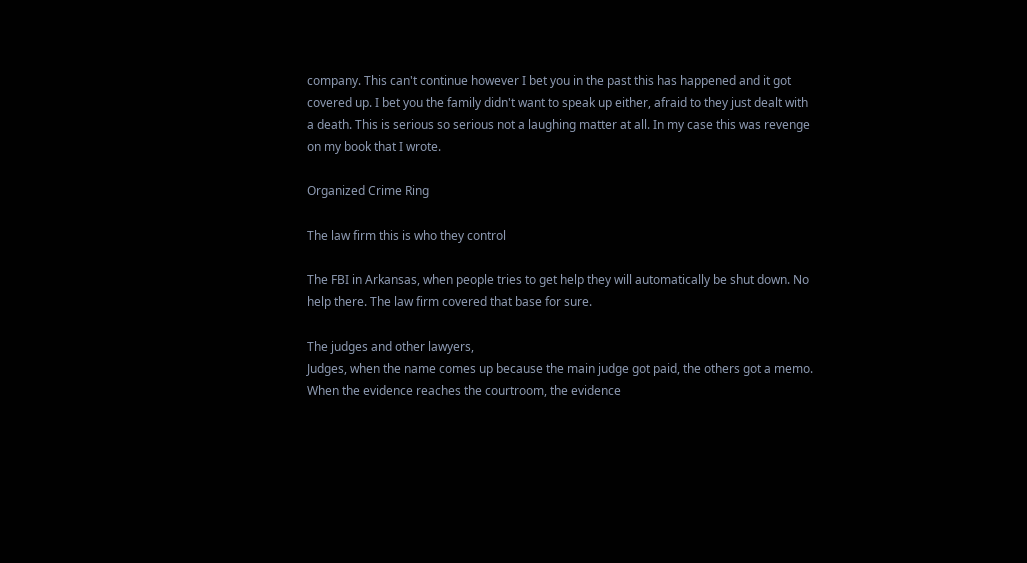company. This can't continue however I bet you in the past this has happened and it got covered up. I bet you the family didn't want to speak up either, afraid to they just dealt with a death. This is serious so serious not a laughing matter at all. In my case this was revenge on my book that I wrote.

Organized Crime Ring

The law firm this is who they control

The FBI in Arkansas, when people tries to get help they will automatically be shut down. No help there. The law firm covered that base for sure.

The judges and other lawyers,
Judges, when the name comes up because the main judge got paid, the others got a memo. When the evidence reaches the courtroom, the evidence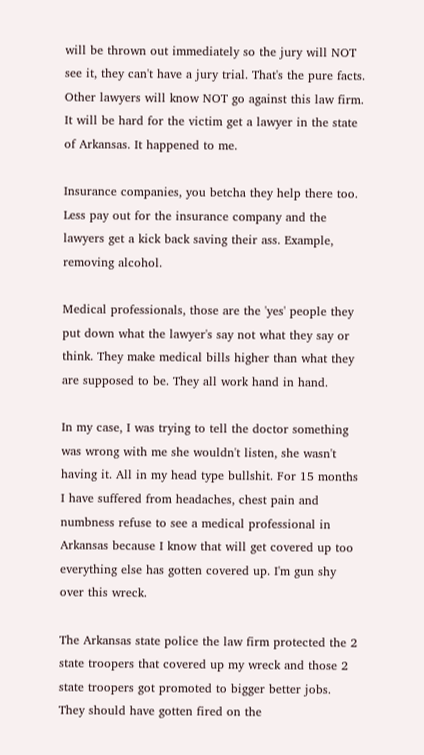will be thrown out immediately so the jury will NOT see it, they can't have a jury trial. That's the pure facts. Other lawyers will know NOT go against this law firm. It will be hard for the victim get a lawyer in the state of Arkansas. It happened to me.

Insurance companies, you betcha they help there too. Less pay out for the insurance company and the lawyers get a kick back saving their ass. Example, removing alcohol.

Medical professionals, those are the 'yes' people they put down what the lawyer's say not what they say or think. They make medical bills higher than what they are supposed to be. They all work hand in hand.

In my case, I was trying to tell the doctor something was wrong with me she wouldn't listen, she wasn't having it. All in my head type bullshit. For 15 months I have suffered from headaches, chest pain and numbness refuse to see a medical professional in Arkansas because I know that will get covered up too everything else has gotten covered up. I'm gun shy over this wreck.

The Arkansas state police the law firm protected the 2 state troopers that covered up my wreck and those 2 state troopers got promoted to bigger better jobs. They should have gotten fired on the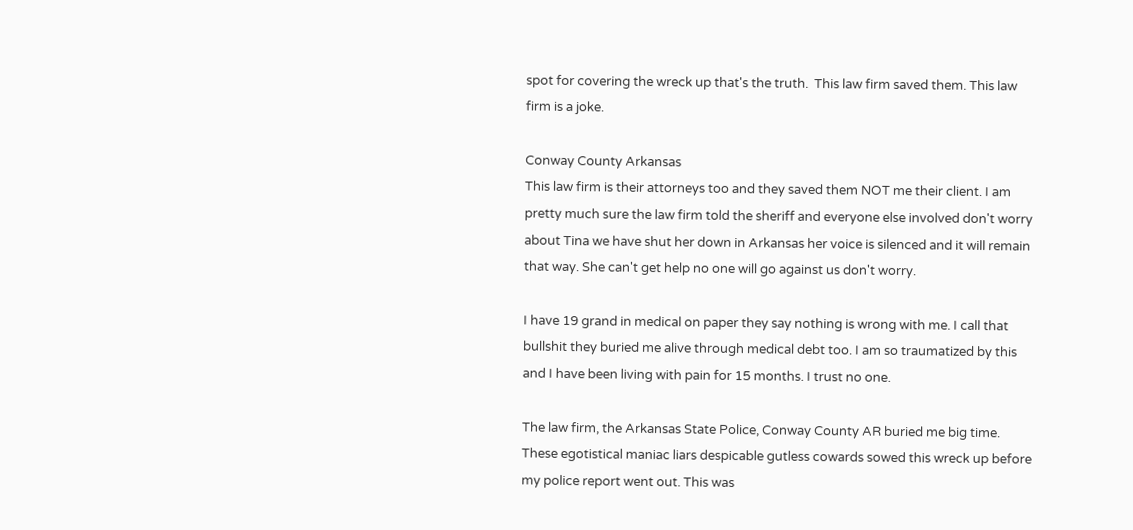spot for covering the wreck up that's the truth.  This law firm saved them. This law firm is a joke.

Conway County Arkansas
This law firm is their attorneys too and they saved them NOT me their client. I am pretty much sure the law firm told the sheriff and everyone else involved don't worry about Tina we have shut her down in Arkansas her voice is silenced and it will remain that way. She can't get help no one will go against us don't worry.

I have 19 grand in medical on paper they say nothing is wrong with me. I call that bullshit they buried me alive through medical debt too. I am so traumatized by this and I have been living with pain for 15 months. I trust no one.

The law firm, the Arkansas State Police, Conway County AR buried me big time. These egotistical maniac liars despicable gutless cowards sowed this wreck up before my police report went out. This was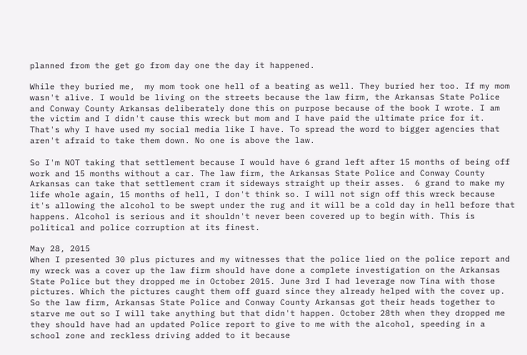planned from the get go from day one the day it happened.

While they buried me,  my mom took one hell of a beating as well. They buried her too. If my mom wasn't alive. I would be living on the streets because the law firm, the Arkansas State Police and Conway County Arkansas deliberately done this on purpose because of the book I wrote. I am the victim and I didn't cause this wreck but mom and I have paid the ultimate price for it. That's why I have used my social media like I have. To spread the word to bigger agencies that aren't afraid to take them down. No one is above the law.

So I'm NOT taking that settlement because I would have 6 grand left after 15 months of being off work and 15 months without a car. The law firm, the Arkansas State Police and Conway County Arkansas can take that settlement cram it sideways straight up their asses.  6 grand to make my life whole again, 15 months of hell, I don't think so. I will not sign off this wreck because it's allowing the alcohol to be swept under the rug and it will be a cold day in hell before that happens. Alcohol is serious and it shouldn't never been covered up to begin with. This is political and police corruption at its finest.

May 28, 2015
When I presented 30 plus pictures and my witnesses that the police lied on the police report and my wreck was a cover up the law firm should have done a complete investigation on the Arkansas State Police but they dropped me in October 2015. June 3rd I had leverage now Tina with those pictures. Which the pictures caught them off guard since they already helped with the cover up. So the law firm, Arkansas State Police and Conway County Arkansas got their heads together to starve me out so I will take anything but that didn't happen. October 28th when they dropped me they should have had an updated Police report to give to me with the alcohol, speeding in a school zone and reckless driving added to it because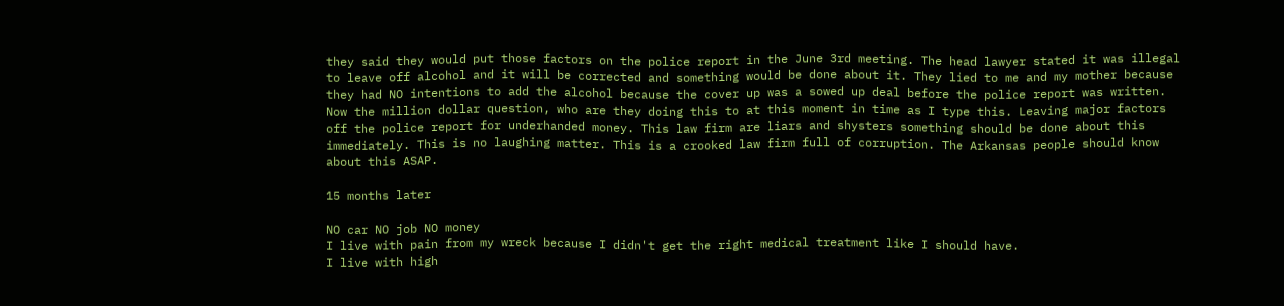they said they would put those factors on the police report in the June 3rd meeting. The head lawyer stated it was illegal to leave off alcohol and it will be corrected and something would be done about it. They lied to me and my mother because they had NO intentions to add the alcohol because the cover up was a sowed up deal before the police report was written. Now the million dollar question, who are they doing this to at this moment in time as I type this. Leaving major factors off the police report for underhanded money. This law firm are liars and shysters something should be done about this immediately. This is no laughing matter. This is a crooked law firm full of corruption. The Arkansas people should know about this ASAP.

15 months later

NO car NO job NO money
I live with pain from my wreck because I didn't get the right medical treatment like I should have.
I live with high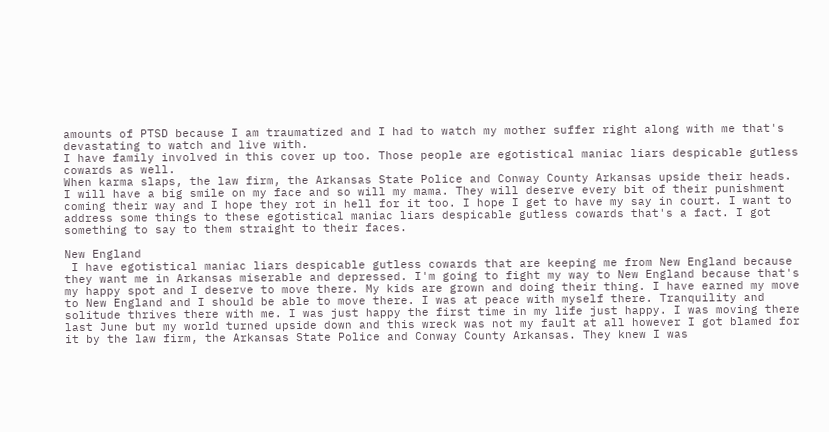amounts of PTSD because I am traumatized and I had to watch my mother suffer right along with me that's devastating to watch and live with.
I have family involved in this cover up too. Those people are egotistical maniac liars despicable gutless cowards as well.
When karma slaps, the law firm, the Arkansas State Police and Conway County Arkansas upside their heads.
I will have a big smile on my face and so will my mama. They will deserve every bit of their punishment coming their way and I hope they rot in hell for it too. I hope I get to have my say in court. I want to address some things to these egotistical maniac liars despicable gutless cowards that's a fact. I got something to say to them straight to their faces.

New England
 I have egotistical maniac liars despicable gutless cowards that are keeping me from New England because they want me in Arkansas miserable and depressed. I'm going to fight my way to New England because that's my happy spot and I deserve to move there. My kids are grown and doing their thing. I have earned my move to New England and I should be able to move there. I was at peace with myself there. Tranquility and solitude thrives there with me. I was just happy the first time in my life just happy. I was moving there last June but my world turned upside down and this wreck was not my fault at all however I got blamed for it by the law firm, the Arkansas State Police and Conway County Arkansas. They knew I was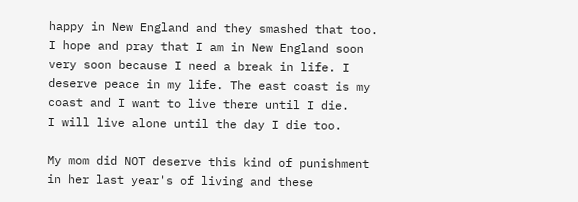happy in New England and they smashed that too. I hope and pray that I am in New England soon very soon because I need a break in life. I deserve peace in my life. The east coast is my coast and I want to live there until I die.
I will live alone until the day I die too.

My mom did NOT deserve this kind of punishment in her last year's of living and these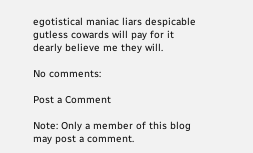egotistical maniac liars despicable gutless cowards will pay for it dearly believe me they will.

No comments:

Post a Comment

Note: Only a member of this blog may post a comment.